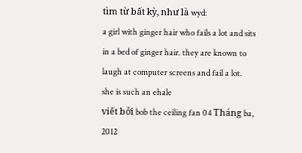tìm từ bất kỳ, như là wyd:
a girl with ginger hair who fails a lot and sits in a bed of ginger hair. they are known to laugh at computer screens and fail a lot.
she is such an ehale
viết bởi bob the ceiling fan 04 Tháng ba, 2012